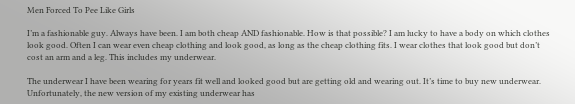Men Forced To Pee Like Girls

I’m a fashionable guy. Always have been. I am both cheap AND fashionable. How is that possible? I am lucky to have a body on which clothes look good. Often I can wear even cheap clothing and look good, as long as the cheap clothing fits. I wear clothes that look good but don’t cost an arm and a leg. This includes my underwear.

The underwear I have been wearing for years fit well and looked good but are getting old and wearing out. It’s time to buy new underwear. Unfortunately, the new version of my existing underwear has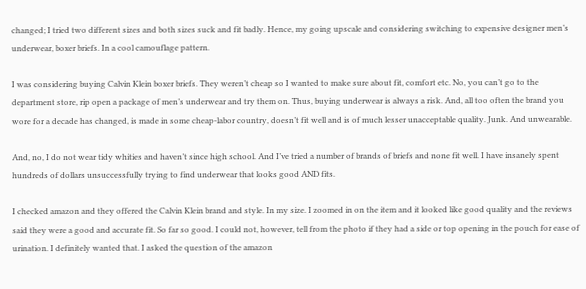changed; I tried two different sizes and both sizes suck and fit badly. Hence, my going upscale and considering switching to expensive designer men’s underwear, boxer briefs. In a cool camouflage pattern.

I was considering buying Calvin Klein boxer briefs. They weren’t cheap so I wanted to make sure about fit, comfort etc. No, you can’t go to the department store, rip open a package of men’s underwear and try them on. Thus, buying underwear is always a risk. And, all too often the brand you wore for a decade has changed, is made in some cheap-labor country, doesn’t fit well and is of much lesser unacceptable quality. Junk. And unwearable.

And, no, I do not wear tidy whities and haven’t since high school. And I’ve tried a number of brands of briefs and none fit well. I have insanely spent hundreds of dollars unsuccessfully trying to find underwear that looks good AND fits.

I checked amazon and they offered the Calvin Klein brand and style. In my size. I zoomed in on the item and it looked like good quality and the reviews said they were a good and accurate fit. So far so good. I could not, however, tell from the photo if they had a side or top opening in the pouch for ease of urination. I definitely wanted that. I asked the question of the amazon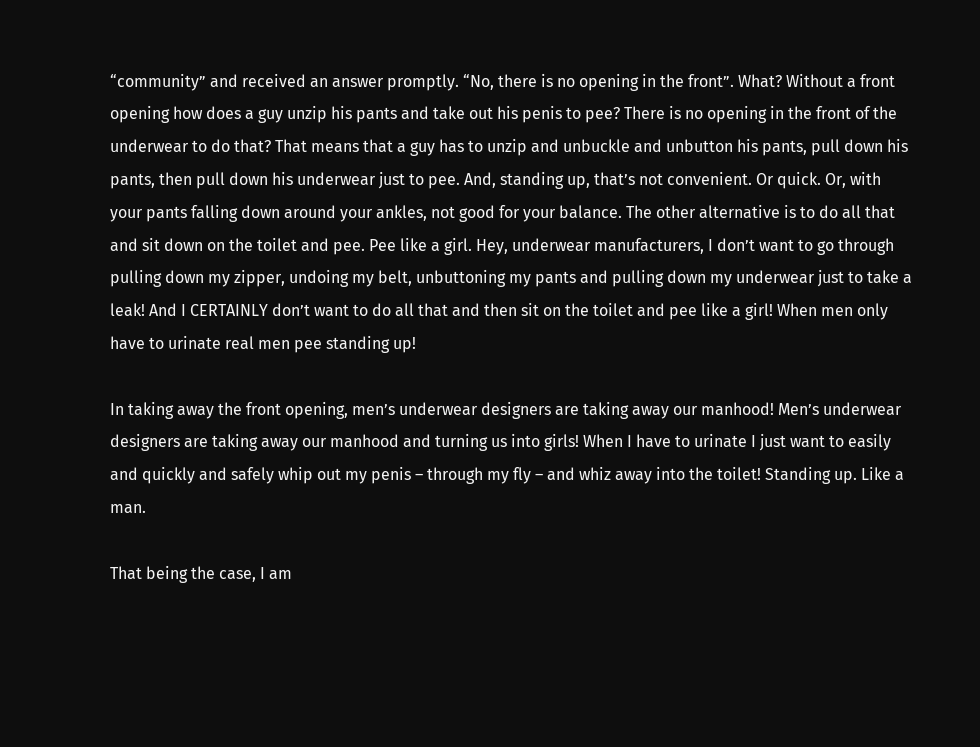“community” and received an answer promptly. “No, there is no opening in the front”. What? Without a front opening how does a guy unzip his pants and take out his penis to pee? There is no opening in the front of the underwear to do that? That means that a guy has to unzip and unbuckle and unbutton his pants, pull down his pants, then pull down his underwear just to pee. And, standing up, that’s not convenient. Or quick. Or, with your pants falling down around your ankles, not good for your balance. The other alternative is to do all that and sit down on the toilet and pee. Pee like a girl. Hey, underwear manufacturers, I don’t want to go through pulling down my zipper, undoing my belt, unbuttoning my pants and pulling down my underwear just to take a leak! And I CERTAINLY don’t want to do all that and then sit on the toilet and pee like a girl! When men only have to urinate real men pee standing up!

In taking away the front opening, men’s underwear designers are taking away our manhood! Men’s underwear designers are taking away our manhood and turning us into girls! When I have to urinate I just want to easily and quickly and safely whip out my penis – through my fly – and whiz away into the toilet! Standing up. Like a man.

That being the case, I am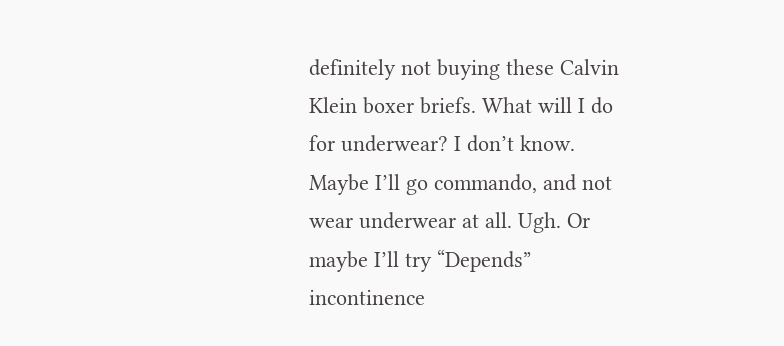definitely not buying these Calvin Klein boxer briefs. What will I do for underwear? I don’t know. Maybe I’ll go commando, and not wear underwear at all. Ugh. Or maybe I’ll try “Depends” incontinence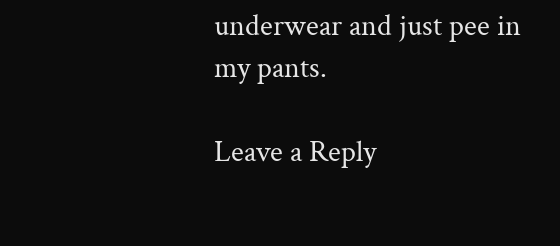underwear and just pee in my pants.

Leave a Reply